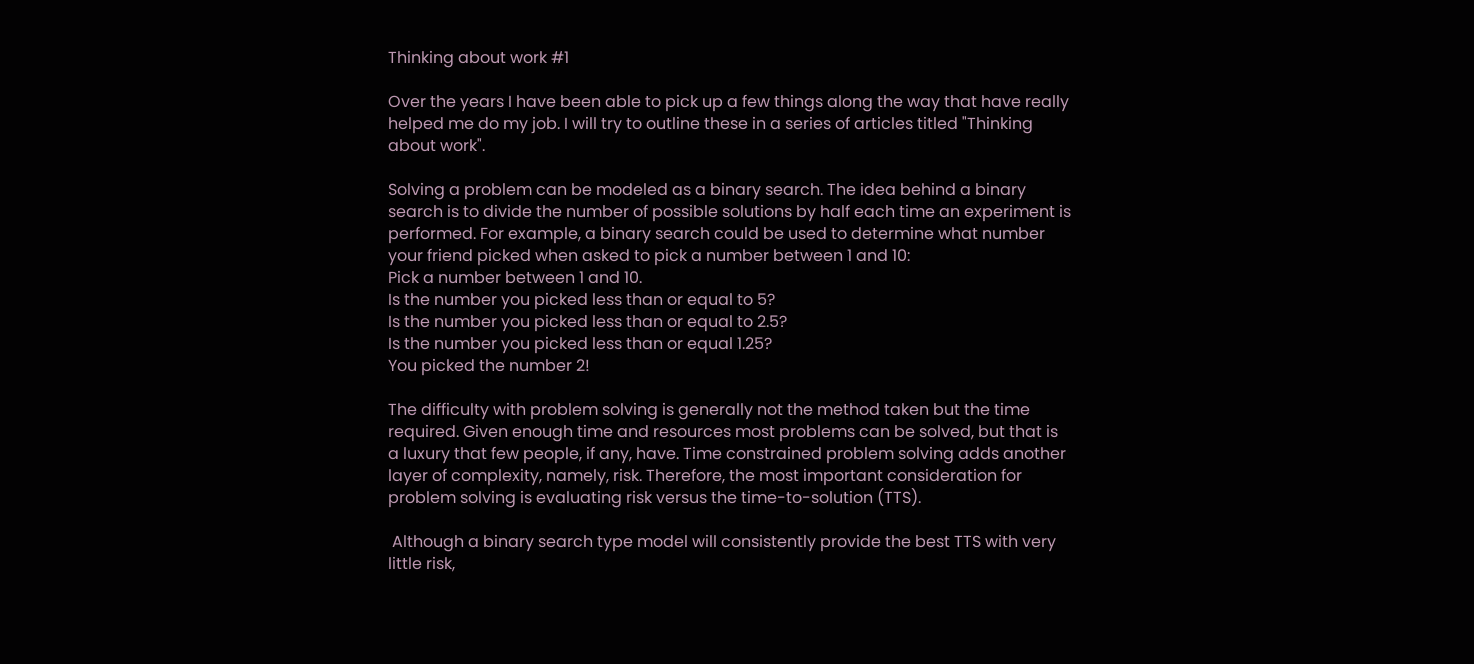Thinking about work #1

Over the years I have been able to pick up a few things along the way that have really helped me do my job. I will try to outline these in a series of articles titled "Thinking about work".

Solving a problem can be modeled as a binary search. The idea behind a binary search is to divide the number of possible solutions by half each time an experiment is performed. For example, a binary search could be used to determine what number your friend picked when asked to pick a number between 1 and 10:
Pick a number between 1 and 10.
Is the number you picked less than or equal to 5?
Is the number you picked less than or equal to 2.5?
Is the number you picked less than or equal 1.25?
You picked the number 2!

The difficulty with problem solving is generally not the method taken but the time required. Given enough time and resources most problems can be solved, but that is a luxury that few people, if any, have. Time constrained problem solving adds another layer of complexity, namely, risk. Therefore, the most important consideration for problem solving is evaluating risk versus the time-to-solution (TTS).

 Although a binary search type model will consistently provide the best TTS with very little risk,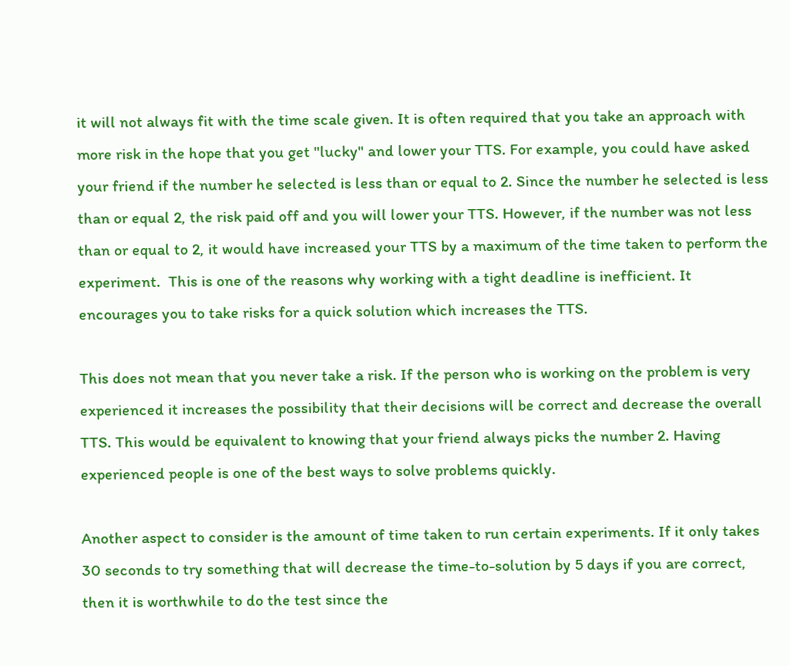it will not always fit with the time scale given. It is often required that you take an approach with more risk in the hope that you get "lucky" and lower your TTS. For example, you could have asked your friend if the number he selected is less than or equal to 2. Since the number he selected is less than or equal 2, the risk paid off and you will lower your TTS. However, if the number was not less than or equal to 2, it would have increased your TTS by a maximum of the time taken to perform the experiment.  This is one of the reasons why working with a tight deadline is inefficient. It encourages you to take risks for a quick solution which increases the TTS.

This does not mean that you never take a risk. If the person who is working on the problem is very experienced it increases the possibility that their decisions will be correct and decrease the overall TTS. This would be equivalent to knowing that your friend always picks the number 2. Having experienced people is one of the best ways to solve problems quickly.

Another aspect to consider is the amount of time taken to run certain experiments. If it only takes 30 seconds to try something that will decrease the time-to-solution by 5 days if you are correct, then it is worthwhile to do the test since the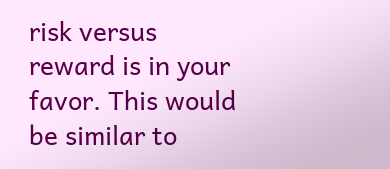risk versus reward is in your favor. This would be similar to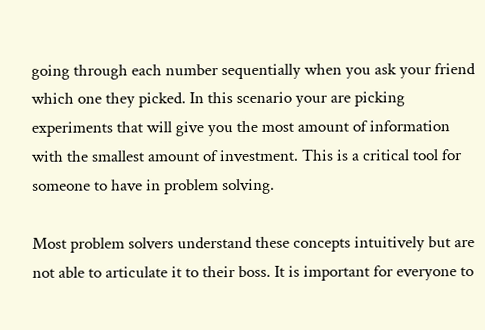going through each number sequentially when you ask your friend which one they picked. In this scenario your are picking experiments that will give you the most amount of information with the smallest amount of investment. This is a critical tool for someone to have in problem solving.

Most problem solvers understand these concepts intuitively but are not able to articulate it to their boss. It is important for everyone to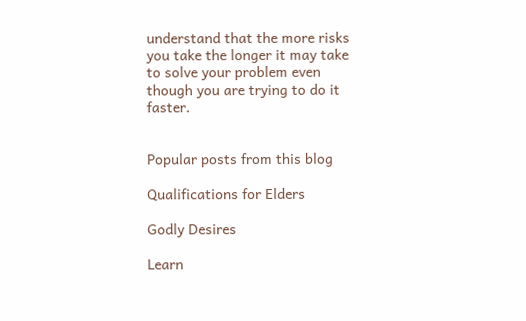understand that the more risks you take the longer it may take to solve your problem even though you are trying to do it faster.


Popular posts from this blog

Qualifications for Elders

Godly Desires

Learn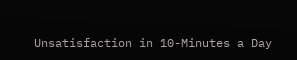Unsatisfaction in 10-Minutes a Day